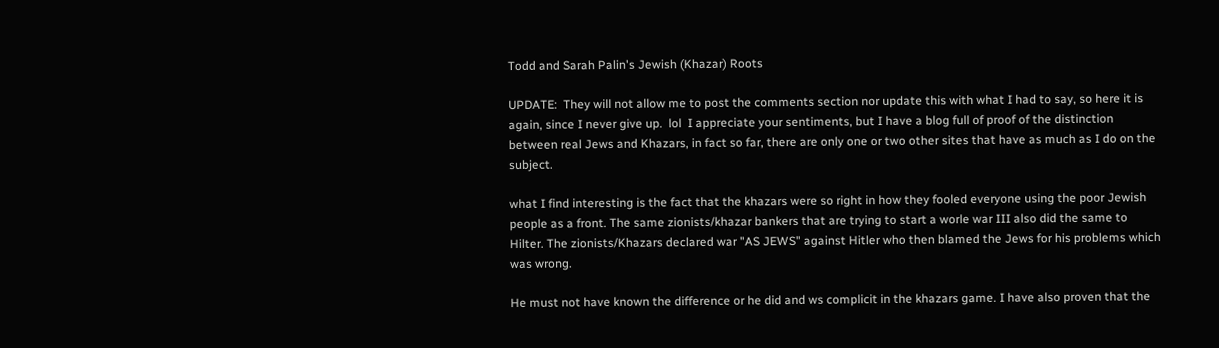Todd and Sarah Palin's Jewish (Khazar) Roots

UPDATE:  They will not allow me to post the comments section nor update this with what I had to say, so here it is again, since I never give up.  lol  I appreciate your sentiments, but I have a blog full of proof of the distinction between real Jews and Khazars, in fact so far, there are only one or two other sites that have as much as I do on the subject.

what I find interesting is the fact that the khazars were so right in how they fooled everyone using the poor Jewish people as a front. The same zionists/khazar bankers that are trying to start a worle war III also did the same to Hilter. The zionists/Khazars declared war "AS JEWS" against Hitler who then blamed the Jews for his problems which was wrong.

He must not have known the difference or he did and ws complicit in the khazars game. I have also proven that the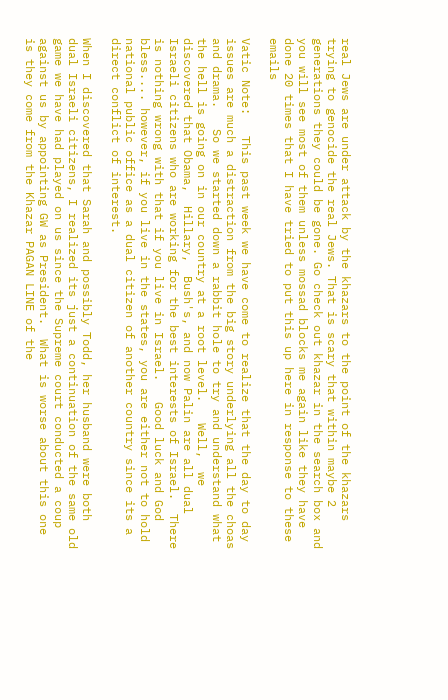real Jews are under attack by the khazars to the point of the khazars trying to genocide the real Jews. That is scary that within maybe 2 generations they could be gone. Go check out khazar in the search box and you will see most of them unless mossad blocks me again like they have done 20 times that I have tried to put this up here in response to these emails

Vatic Note:   This past week we have come to realize that the day to day issues are much a distraction from the big story underlying all the choas and drama.   So we started down a rabbit hole to try and understand what the hell is going on in our country at a root level.   Well,  we discovered that Obama,  Hillary,  Bush's, and now Palin are all dual Israeli citizens who are working for the best interests of Israel.  There is nothing wrong with that if you live in Israel.   Good luck and God bless.... however, if you live in the states, you are either not to hold national public office as a dual citizen of another country since its a direct conflict of interest.

When I discovered that Sarah and possibly Todd, her husband were both dual Israeli citizens, I realized its just a continuation of the same old game we have had played on us since the Supreme court conducted a coup against us by appointing GW as President.  What is worse about this one is they come from the Khazar PAGAN LINE of the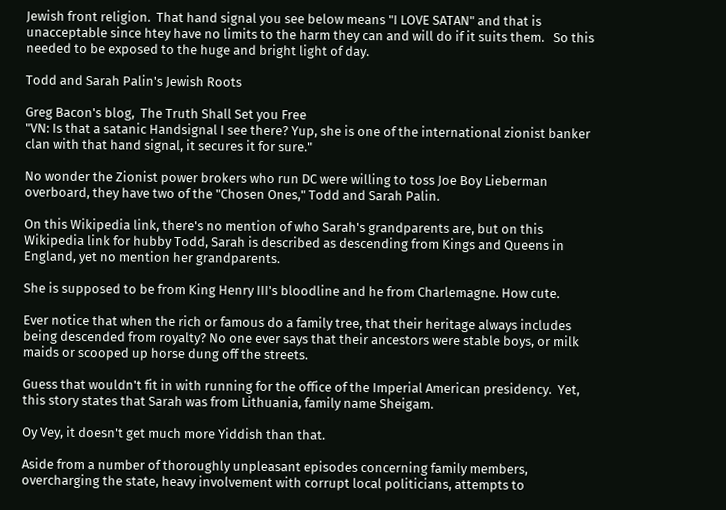Jewish front religion.  That hand signal you see below means "I LOVE SATAN" and that is unacceptable since htey have no limits to the harm they can and will do if it suits them.   So this needed to be exposed to the huge and bright light of day.

Todd and Sarah Palin's Jewish Roots

Greg Bacon's blog,  The Truth Shall Set you Free
"VN: Is that a satanic Handsignal I see there? Yup, she is one of the international zionist banker clan with that hand signal, it secures it for sure."

No wonder the Zionist power brokers who run DC were willing to toss Joe Boy Lieberman overboard, they have two of the "Chosen Ones," Todd and Sarah Palin.

On this Wikipedia link, there's no mention of who Sarah's grandparents are, but on this Wikipedia link for hubby Todd, Sarah is described as descending from Kings and Queens in England, yet no mention her grandparents.

She is supposed to be from King Henry III's bloodline and he from Charlemagne. How cute.

Ever notice that when the rich or famous do a family tree, that their heritage always includes being descended from royalty? No one ever says that their ancestors were stable boys, or milk maids or scooped up horse dung off the streets.

Guess that wouldn't fit in with running for the office of the Imperial American presidency.  Yet, this story states that Sarah was from Lithuania, family name Sheigam.

Oy Vey, it doesn't get much more Yiddish than that.

Aside from a number of thoroughly unpleasant episodes concerning family members, overcharging the state, heavy involvement with corrupt local politicians, attempts to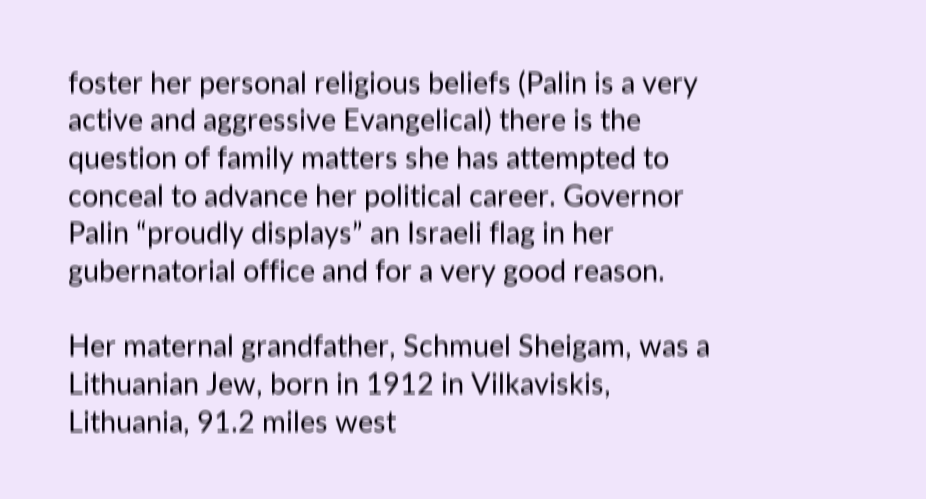foster her personal religious beliefs (Palin is a very active and aggressive Evangelical) there is the question of family matters she has attempted to conceal to advance her political career. Governor Palin “proudly displays” an Israeli flag in her gubernatorial office and for a very good reason.

Her maternal grandfather, Schmuel Sheigam, was a Lithuanian Jew, born in 1912 in Vilkaviskis, Lithuania, 91.2 miles west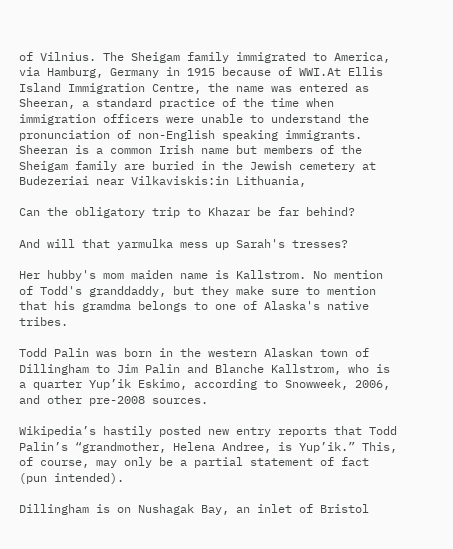of Vilnius. The Sheigam family immigrated to America, via Hamburg, Germany in 1915 because of WWI.At Ellis Island Immigration Centre, the name was entered as Sheeran, a standard practice of the time when immigration officers were unable to understand the pronunciation of non-English speaking immigrants. Sheeran is a common Irish name but members of the Sheigam family are buried in the Jewish cemetery at Budezeriai near Vilkaviskis:in Lithuania,

Can the obligatory trip to Khazar be far behind?

And will that yarmulka mess up Sarah's tresses?

Her hubby's mom maiden name is Kallstrom. No mention of Todd's granddaddy, but they make sure to mention that his gramdma belongs to one of Alaska's native tribes.

Todd Palin was born in the western Alaskan town of Dillingham to Jim Palin and Blanche Kallstrom, who is a quarter Yup’ik Eskimo, according to Snowweek, 2006, and other pre-2008 sources.

Wikipedia’s hastily posted new entry reports that Todd Palin’s “grandmother, Helena Andree, is Yup’ik.” This, of course, may only be a partial statement of fact (pun intended).

Dillingham is on Nushagak Bay, an inlet of Bristol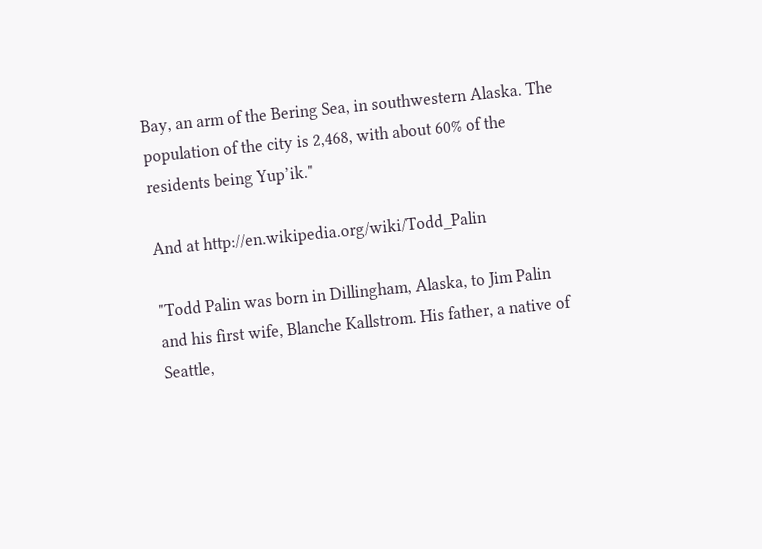Bay, an arm of the Bering Sea, in southwestern Alaska. The population of the city is 2,468, with about 60% of the residents being Yup’ik."

And at http://en.wikipedia.org/wiki/Todd_Palin

"Todd Palin was born in Dillingham, Alaska, to Jim Palin and his first wife, Blanche Kallstrom. His father, a native of Seattle,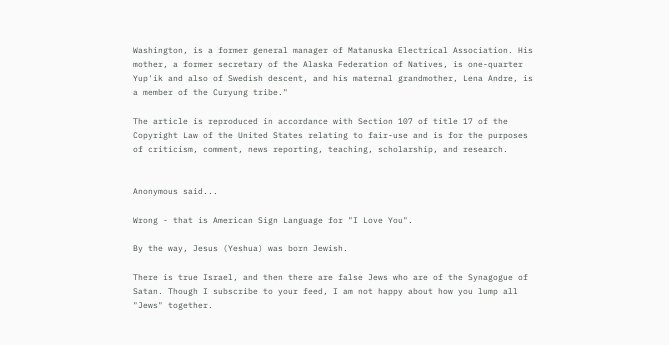Washington, is a former general manager of Matanuska Electrical Association. His mother, a former secretary of the Alaska Federation of Natives, is one-quarter Yup'ik and also of Swedish descent, and his maternal grandmother, Lena Andre, is a member of the Curyung tribe."

The article is reproduced in accordance with Section 107 of title 17 of the Copyright Law of the United States relating to fair-use and is for the purposes of criticism, comment, news reporting, teaching, scholarship, and research.


Anonymous said...

Wrong - that is American Sign Language for "I Love You".

By the way, Jesus (Yeshua) was born Jewish.

There is true Israel, and then there are false Jews who are of the Synagogue of Satan. Though I subscribe to your feed, I am not happy about how you lump all "Jews" together.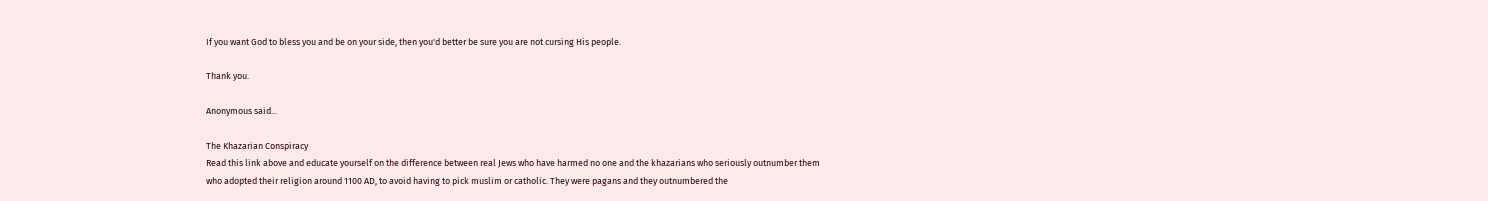If you want God to bless you and be on your side, then you'd better be sure you are not cursing His people.

Thank you.

Anonymous said...

The Khazarian Conspiracy
Read this link above and educate yourself on the difference between real Jews who have harmed no one and the khazarians who seriously outnumber them who adopted their religion around 1100 AD, to avoid having to pick muslim or catholic. They were pagans and they outnumbered the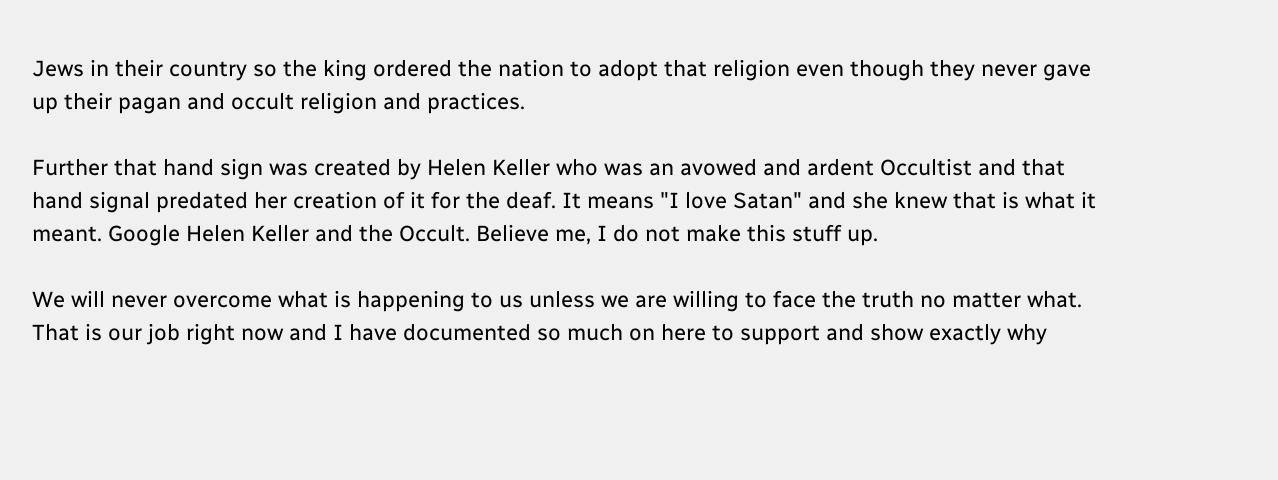Jews in their country so the king ordered the nation to adopt that religion even though they never gave up their pagan and occult religion and practices.

Further that hand sign was created by Helen Keller who was an avowed and ardent Occultist and that hand signal predated her creation of it for the deaf. It means "I love Satan" and she knew that is what it meant. Google Helen Keller and the Occult. Believe me, I do not make this stuff up.

We will never overcome what is happening to us unless we are willing to face the truth no matter what. That is our job right now and I have documented so much on here to support and show exactly why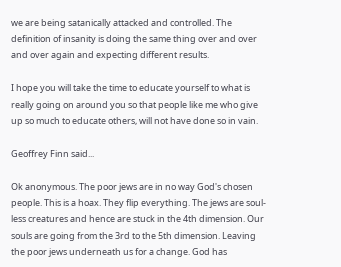we are being satanically attacked and controlled. The definition of insanity is doing the same thing over and over and over again and expecting different results.

I hope you will take the time to educate yourself to what is really going on around you so that people like me who give up so much to educate others, will not have done so in vain.

Geoffrey Finn said...

Ok anonymous. The poor jews are in no way God's chosen people. This is a hoax. They flip everything. The jews are soul-less creatures and hence are stuck in the 4th dimension. Our souls are going from the 3rd to the 5th dimension. Leaving the poor jews underneath us for a change. God has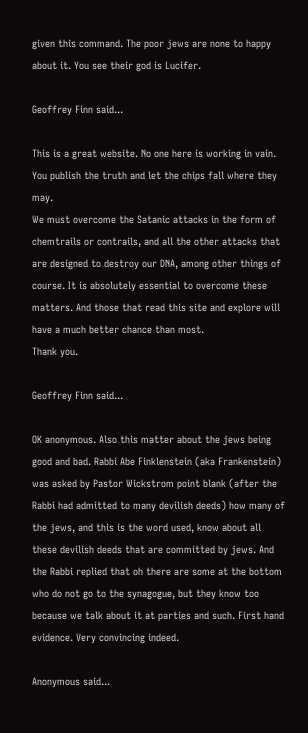given this command. The poor jews are none to happy about it. You see their god is Lucifer.

Geoffrey Finn said...

This is a great website. No one here is working in vain. You publish the truth and let the chips fall where they may.
We must overcome the Satanic attacks in the form of chemtrails or contrails, and all the other attacks that are designed to destroy our DNA, among other things of course. It is absolutely essential to overcome these matters. And those that read this site and explore will have a much better chance than most.
Thank you.

Geoffrey Finn said...

OK anonymous. Also this matter about the jews being good and bad. Rabbi Abe Finklenstein (aka Frankenstein) was asked by Pastor Wickstrom point blank (after the Rabbi had admitted to many devilish deeds) how many of the jews, and this is the word used, know about all these devilish deeds that are committed by jews. And the Rabbi replied that oh there are some at the bottom who do not go to the synagogue, but they know too because we talk about it at parties and such. First hand evidence. Very convincing indeed.

Anonymous said...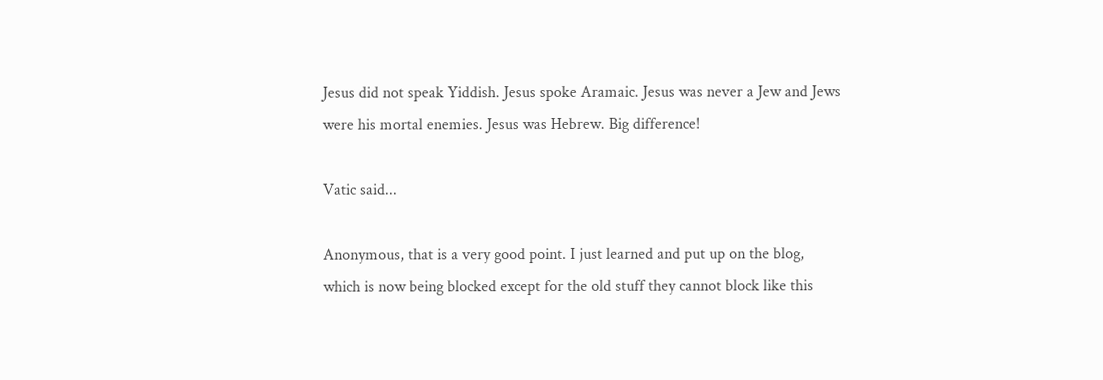Jesus did not speak Yiddish. Jesus spoke Aramaic. Jesus was never a Jew and Jews were his mortal enemies. Jesus was Hebrew. Big difference!

Vatic said...

Anonymous, that is a very good point. I just learned and put up on the blog, which is now being blocked except for the old stuff they cannot block like this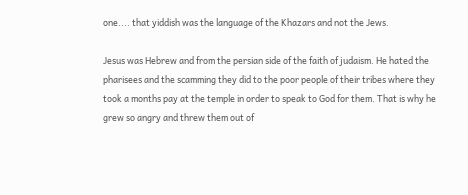one.... that yiddish was the language of the Khazars and not the Jews.

Jesus was Hebrew and from the persian side of the faith of judaism. He hated the pharisees and the scamming they did to the poor people of their tribes where they took a months pay at the temple in order to speak to God for them. That is why he grew so angry and threw them out of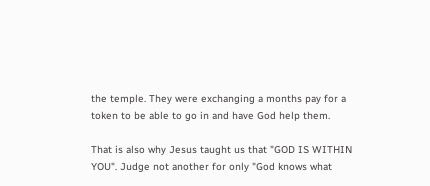the temple. They were exchanging a months pay for a token to be able to go in and have God help them.

That is also why Jesus taught us that "GOD IS WITHIN YOU". Judge not another for only "God knows what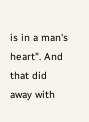is in a man's heart". And that did away with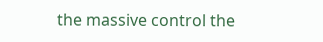the massive control the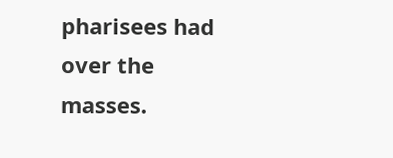pharisees had over the masses.